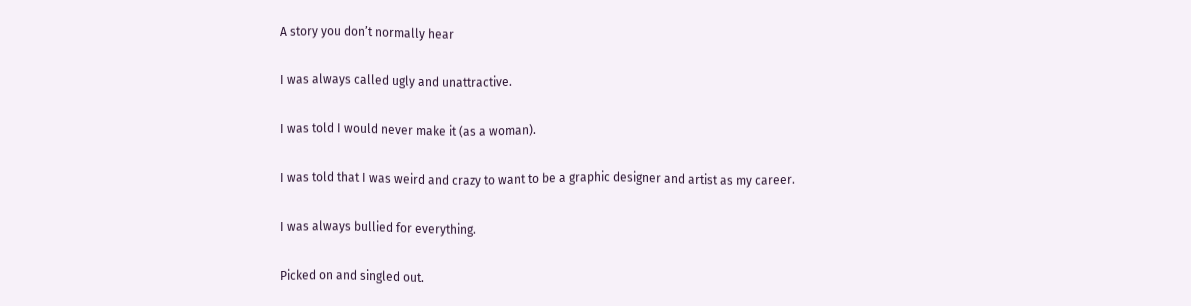A story you don’t normally hear

I was always called ugly and unattractive.

I was told I would never make it (as a woman).

I was told that I was weird and crazy to want to be a graphic designer and artist as my career.

I was always bullied for everything.

Picked on and singled out.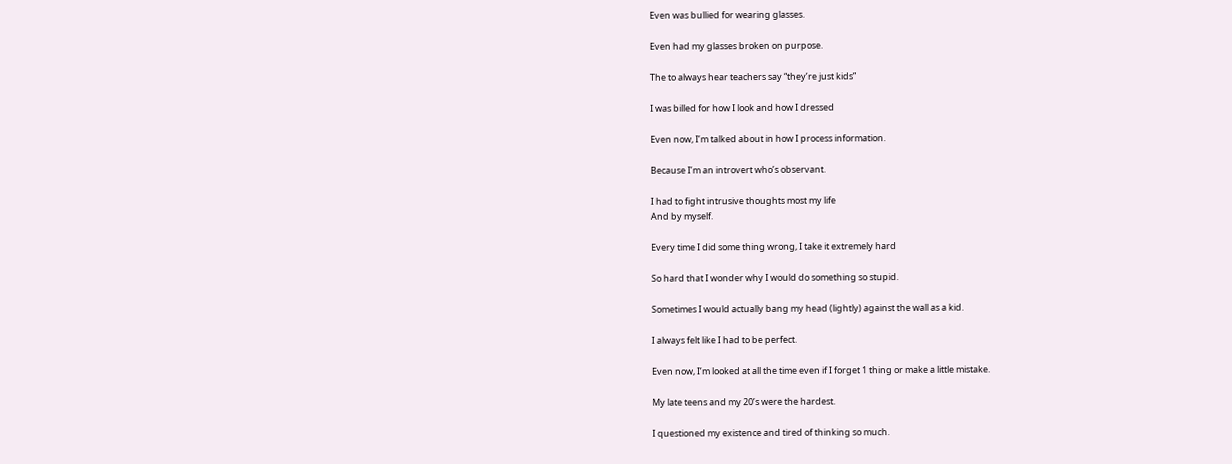Even was bullied for wearing glasses.

Even had my glasses broken on purpose.

The to always hear teachers say “they’re just kids”

I was billed for how I look and how I dressed

Even now, I’m talked about in how I process information.

Because I’m an introvert who’s observant.

I had to fight intrusive thoughts most my life
And by myself.

Every time I did some thing wrong, I take it extremely hard

So hard that I wonder why I would do something so stupid.

Sometimes I would actually bang my head (lightly) against the wall as a kid.

I always felt like I had to be perfect.

Even now, I’m looked at all the time even if I forget 1 thing or make a little mistake.

My late teens and my 20’s were the hardest.

I questioned my existence and tired of thinking so much.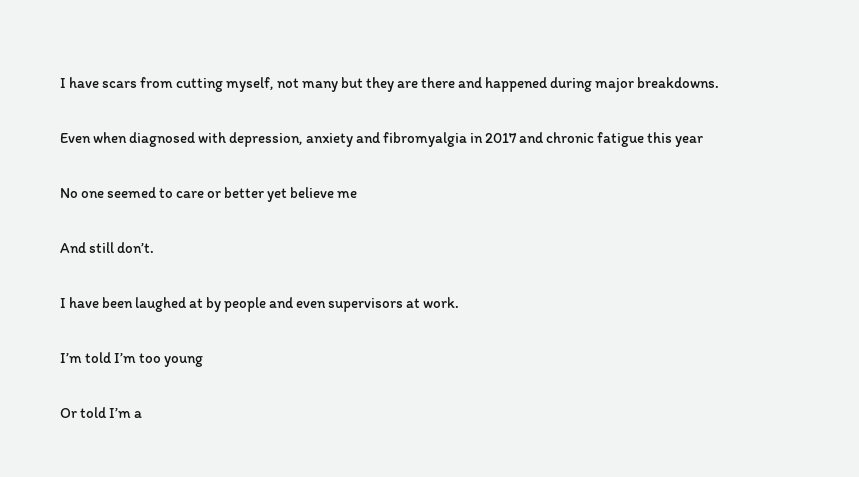I have scars from cutting myself, not many but they are there and happened during major breakdowns.

Even when diagnosed with depression, anxiety and fibromyalgia in 2017 and chronic fatigue this year

No one seemed to care or better yet believe me

And still don’t.

I have been laughed at by people and even supervisors at work.

I’m told I’m too young

Or told I’m a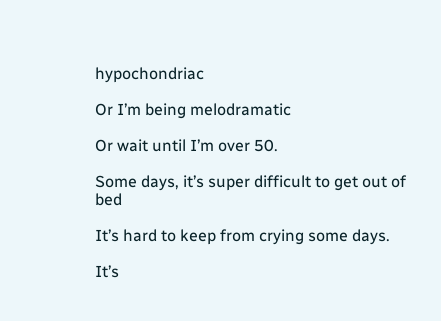hypochondriac

Or I’m being melodramatic

Or wait until I’m over 50.

Some days, it’s super difficult to get out of bed

It’s hard to keep from crying some days.

It’s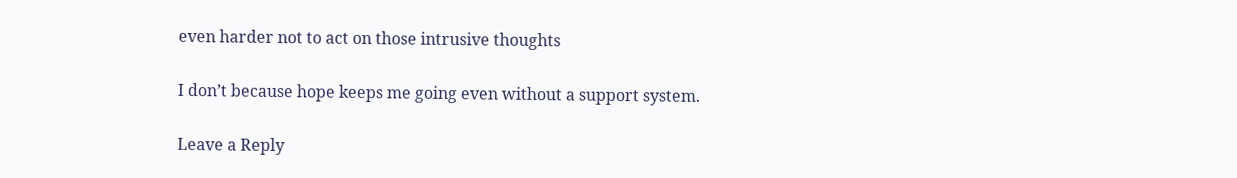even harder not to act on those intrusive thoughts

I don’t because hope keeps me going even without a support system.

Leave a Reply